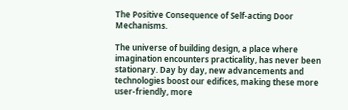The Positive Consequence of Self-acting Door Mechanisms.

The universe of building design, a place where imagination encounters practicality, has never been stationary. Day by day, new advancements and technologies boost our edifices, making these more user-friendly, more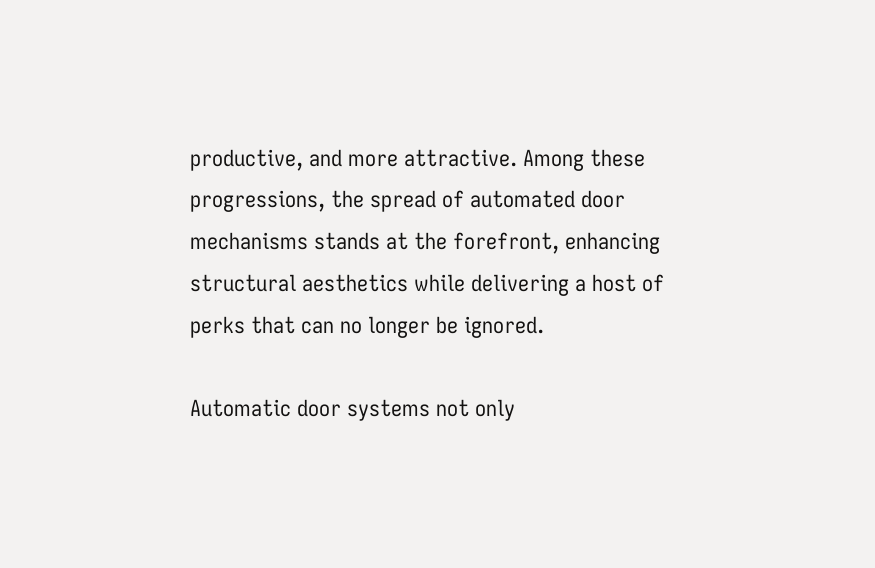productive, and more attractive. Among these progressions, the spread of automated door mechanisms stands at the forefront, enhancing structural aesthetics while delivering a host of perks that can no longer be ignored.

Automatic door systems not only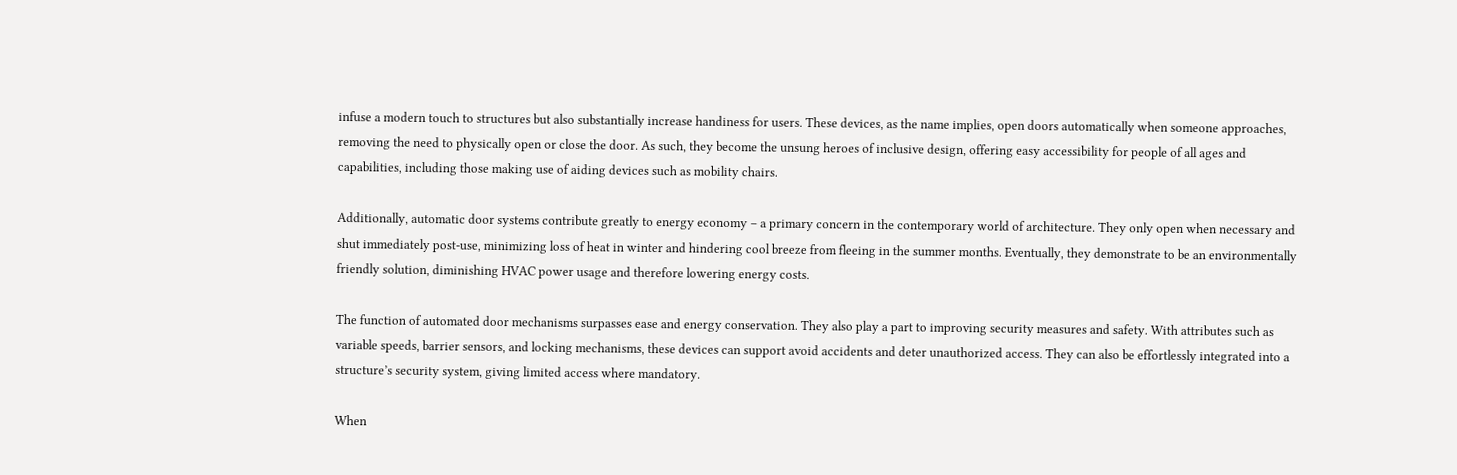infuse a modern touch to structures but also substantially increase handiness for users. These devices, as the name implies, open doors automatically when someone approaches, removing the need to physically open or close the door. As such, they become the unsung heroes of inclusive design, offering easy accessibility for people of all ages and capabilities, including those making use of aiding devices such as mobility chairs.

Additionally, automatic door systems contribute greatly to energy economy – a primary concern in the contemporary world of architecture. They only open when necessary and shut immediately post-use, minimizing loss of heat in winter and hindering cool breeze from fleeing in the summer months. Eventually, they demonstrate to be an environmentally friendly solution, diminishing HVAC power usage and therefore lowering energy costs.

The function of automated door mechanisms surpasses ease and energy conservation. They also play a part to improving security measures and safety. With attributes such as variable speeds, barrier sensors, and locking mechanisms, these devices can support avoid accidents and deter unauthorized access. They can also be effortlessly integrated into a structure’s security system, giving limited access where mandatory.

When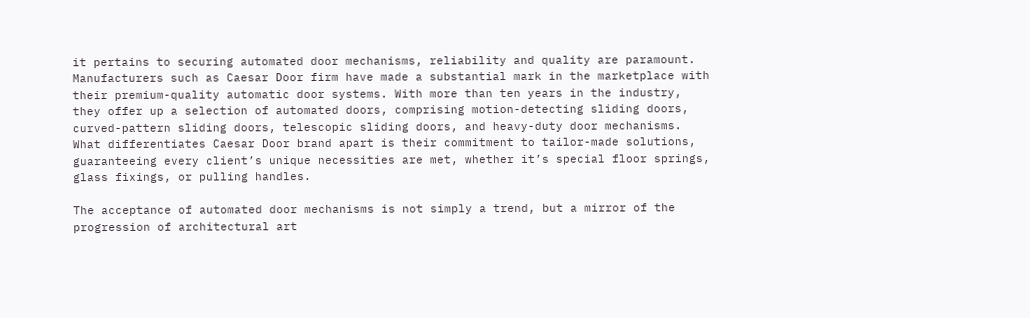it pertains to securing automated door mechanisms, reliability and quality are paramount. Manufacturers such as Caesar Door firm have made a substantial mark in the marketplace with their premium-quality automatic door systems. With more than ten years in the industry, they offer up a selection of automated doors, comprising motion-detecting sliding doors, curved-pattern sliding doors, telescopic sliding doors, and heavy-duty door mechanisms. What differentiates Caesar Door brand apart is their commitment to tailor-made solutions, guaranteeing every client’s unique necessities are met, whether it’s special floor springs, glass fixings, or pulling handles.

The acceptance of automated door mechanisms is not simply a trend, but a mirror of the progression of architectural art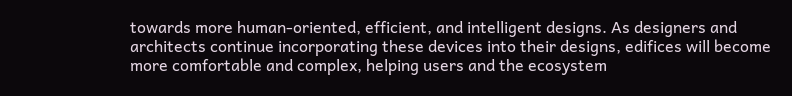towards more human-oriented, efficient, and intelligent designs. As designers and architects continue incorporating these devices into their designs, edifices will become more comfortable and complex, helping users and the ecosystem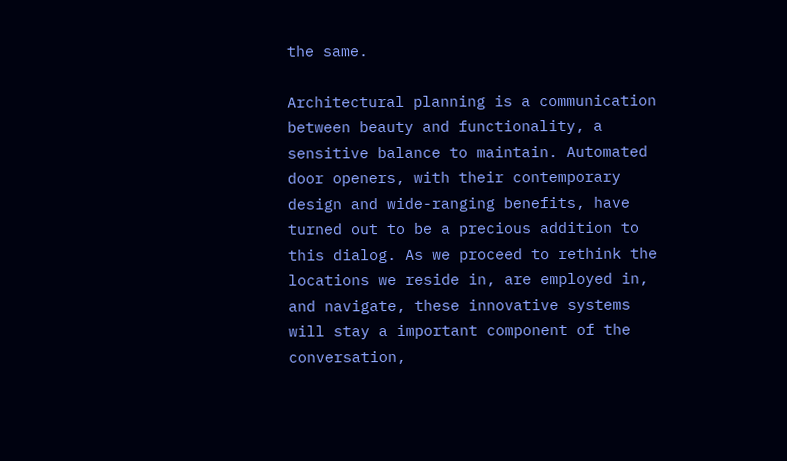the same.

Architectural planning is a communication between beauty and functionality, a sensitive balance to maintain. Automated door openers, with their contemporary design and wide-ranging benefits, have turned out to be a precious addition to this dialog. As we proceed to rethink the locations we reside in, are employed in, and navigate, these innovative systems will stay a important component of the conversation,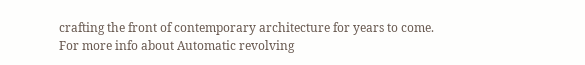crafting the front of contemporary architecture for years to come.
For more info about Automatic revolving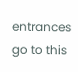entrances go to this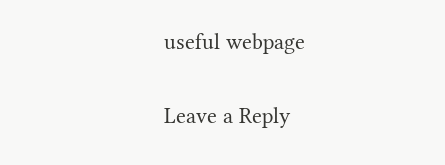useful webpage

Leave a Reply